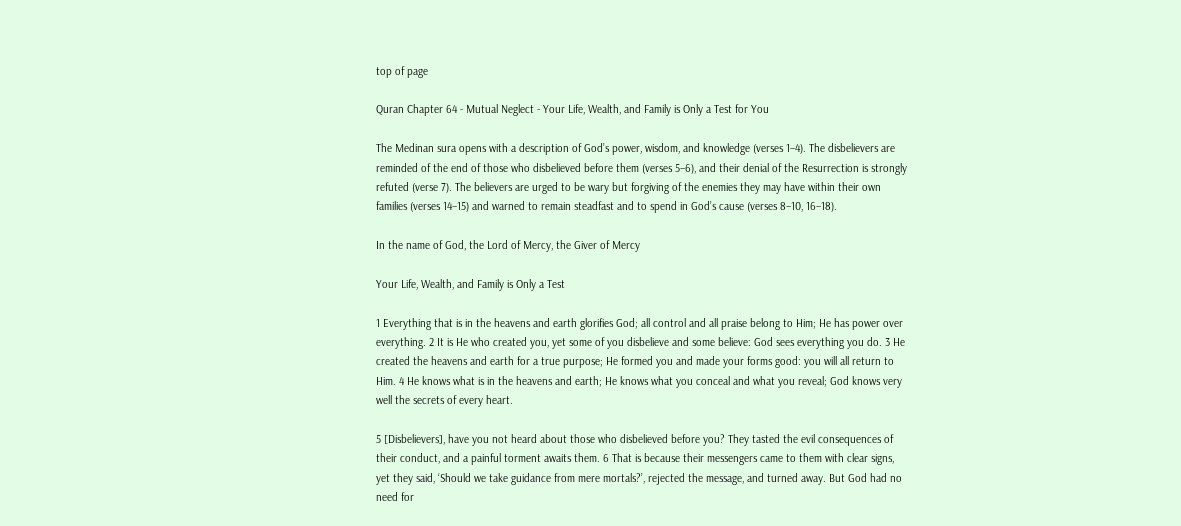top of page

Quran Chapter 64 - Mutual Neglect - Your Life, Wealth, and Family is Only a Test for You

The Medinan sura opens with a description of God’s power, wisdom, and knowledge (verses 1–4). The disbelievers are reminded of the end of those who disbelieved before them (verses 5–6), and their denial of the Resurrection is strongly refuted (verse 7). The believers are urged to be wary but forgiving of the enemies they may have within their own families (verses 14–15) and warned to remain steadfast and to spend in God’s cause (verses 8–10, 16–18).

In the name of God, the Lord of Mercy, the Giver of Mercy

Your Life, Wealth, and Family is Only a Test

1 Everything that is in the heavens and earth glorifies God; all control and all praise belong to Him; He has power over everything. 2 It is He who created you, yet some of you disbelieve and some believe: God sees everything you do. 3 He created the heavens and earth for a true purpose; He formed you and made your forms good: you will all return to Him. 4 He knows what is in the heavens and earth; He knows what you conceal and what you reveal; God knows very well the secrets of every heart.

5 [Disbelievers], have you not heard about those who disbelieved before you? They tasted the evil consequences of their conduct, and a painful torment awaits them. 6 That is because their messengers came to them with clear signs, yet they said, ‘Should we take guidance from mere mortals?’, rejected the message, and turned away. But God had no need for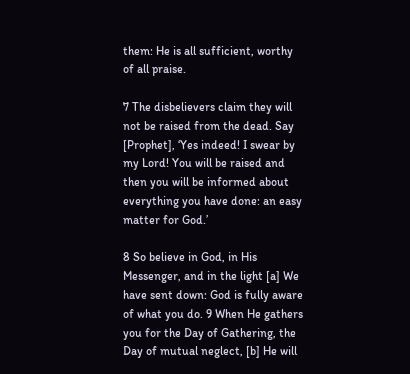them: He is all sufficient, worthy of all praise.

7 The disbelievers claim they will not be raised from the dead. Say [Prophet], ‘Yes indeed! I swear by my Lord! You will be raised and then you will be informed about everything you have done: an easy matter for God.’

8 So believe in God, in His Messenger, and in the light [a] We have sent down: God is fully aware of what you do. 9 When He gathers you for the Day of Gathering, the Day of mutual neglect, [b] He will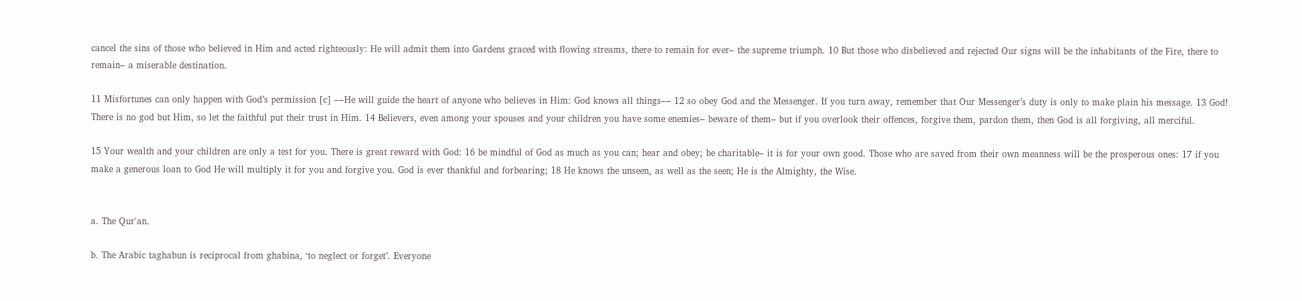cancel the sins of those who believed in Him and acted righteously: He will admit them into Gardens graced with flowing streams, there to remain for ever– the supreme triumph. 10 But those who disbelieved and rejected Our signs will be the inhabitants of the Fire, there to remain– a miserable destination.

11 Misfortunes can only happen with God’s permission [c] ––He will guide the heart of anyone who believes in Him: God knows all things–– 12 so obey God and the Messenger. If you turn away, remember that Our Messenger’s duty is only to make plain his message. 13 God! There is no god but Him, so let the faithful put their trust in Him. 14 Believers, even among your spouses and your children you have some enemies– beware of them– but if you overlook their offences, forgive them, pardon them, then God is all forgiving, all merciful.

15 Your wealth and your children are only a test for you. There is great reward with God: 16 be mindful of God as much as you can; hear and obey; be charitable– it is for your own good. Those who are saved from their own meanness will be the prosperous ones: 17 if you make a generous loan to God He will multiply it for you and forgive you. God is ever thankful and forbearing; 18 He knows the unseen, as well as the seen; He is the Almighty, the Wise.


a. The Qur'an.

b. The Arabic taghabun is reciprocal from ghabina, ‘to neglect or forget’. Everyone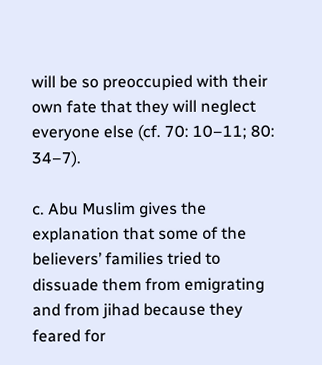will be so preoccupied with their own fate that they will neglect everyone else (cf. 70: 10–11; 80: 34–7).

c. Abu Muslim gives the explanation that some of the believers’ families tried to dissuade them from emigrating and from jihad because they feared for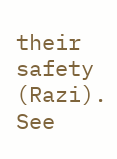their safety (Razi). See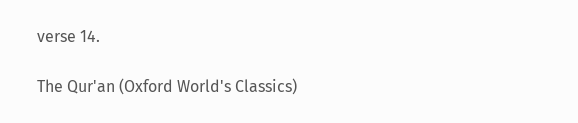verse 14.

The Qur'an (Oxford World's Classics)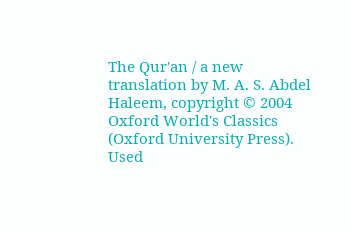The Qur'an / a new translation by M. A. S. Abdel Haleem, copyright © 2004 Oxford World's Classics (Oxford University Press). Used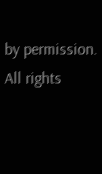by permission. All rights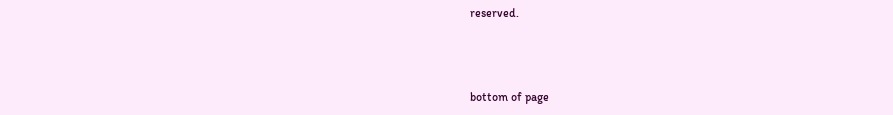reserved.



bottom of page